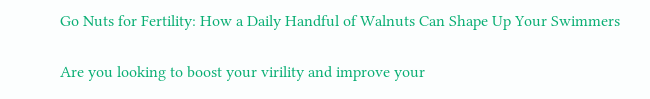Go Nuts for Fertility: How a Daily Handful of Walnuts Can Shape Up Your Swimmers

Are you looking to boost your virility and improve your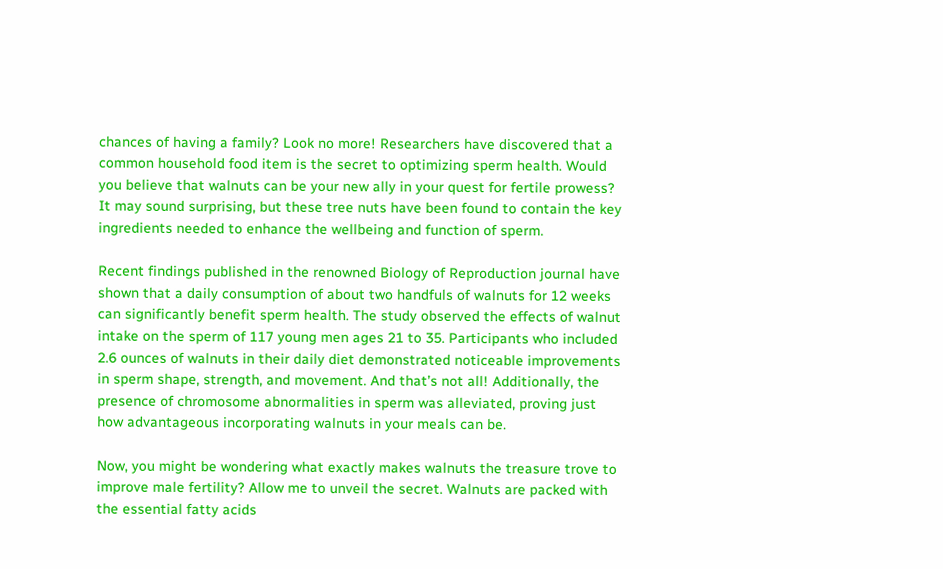chances of having a family? Look no more! Researchers have discovered that a common household food item is the secret to optimizing sperm health. Would you believe that walnuts can be your new ally in your quest for fertile prowess? It may sound surprising, but these tree nuts have been found to contain the key ingredients needed to enhance the wellbeing and function of sperm.

Recent findings published in the renowned Biology of Reproduction journal have shown that a daily consumption of about two handfuls of walnuts for 12 weeks can significantly benefit sperm health. The study observed the effects of walnut intake on the sperm of 117 young men ages 21 to 35. Participants who included 2.6 ounces of walnuts in their daily diet demonstrated noticeable improvements in sperm shape, strength, and movement. And that’s not all! Additionally, the presence of chromosome abnormalities in sperm was alleviated, proving just how advantageous incorporating walnuts in your meals can be.

Now, you might be wondering what exactly makes walnuts the treasure trove to improve male fertility? Allow me to unveil the secret. Walnuts are packed with the essential fatty acids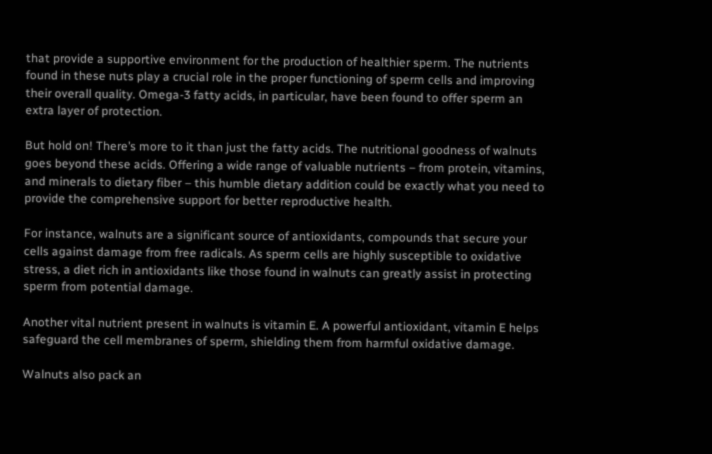that provide a supportive environment for the production of healthier sperm. The nutrients found in these nuts play a crucial role in the proper functioning of sperm cells and improving their overall quality. Omega-3 fatty acids, in particular, have been found to offer sperm an extra layer of protection.

But hold on! There’s more to it than just the fatty acids. The nutritional goodness of walnuts goes beyond these acids. Offering a wide range of valuable nutrients – from protein, vitamins, and minerals to dietary fiber – this humble dietary addition could be exactly what you need to provide the comprehensive support for better reproductive health.

For instance, walnuts are a significant source of antioxidants, compounds that secure your cells against damage from free radicals. As sperm cells are highly susceptible to oxidative stress, a diet rich in antioxidants like those found in walnuts can greatly assist in protecting sperm from potential damage.

Another vital nutrient present in walnuts is vitamin E. A powerful antioxidant, vitamin E helps safeguard the cell membranes of sperm, shielding them from harmful oxidative damage.

Walnuts also pack an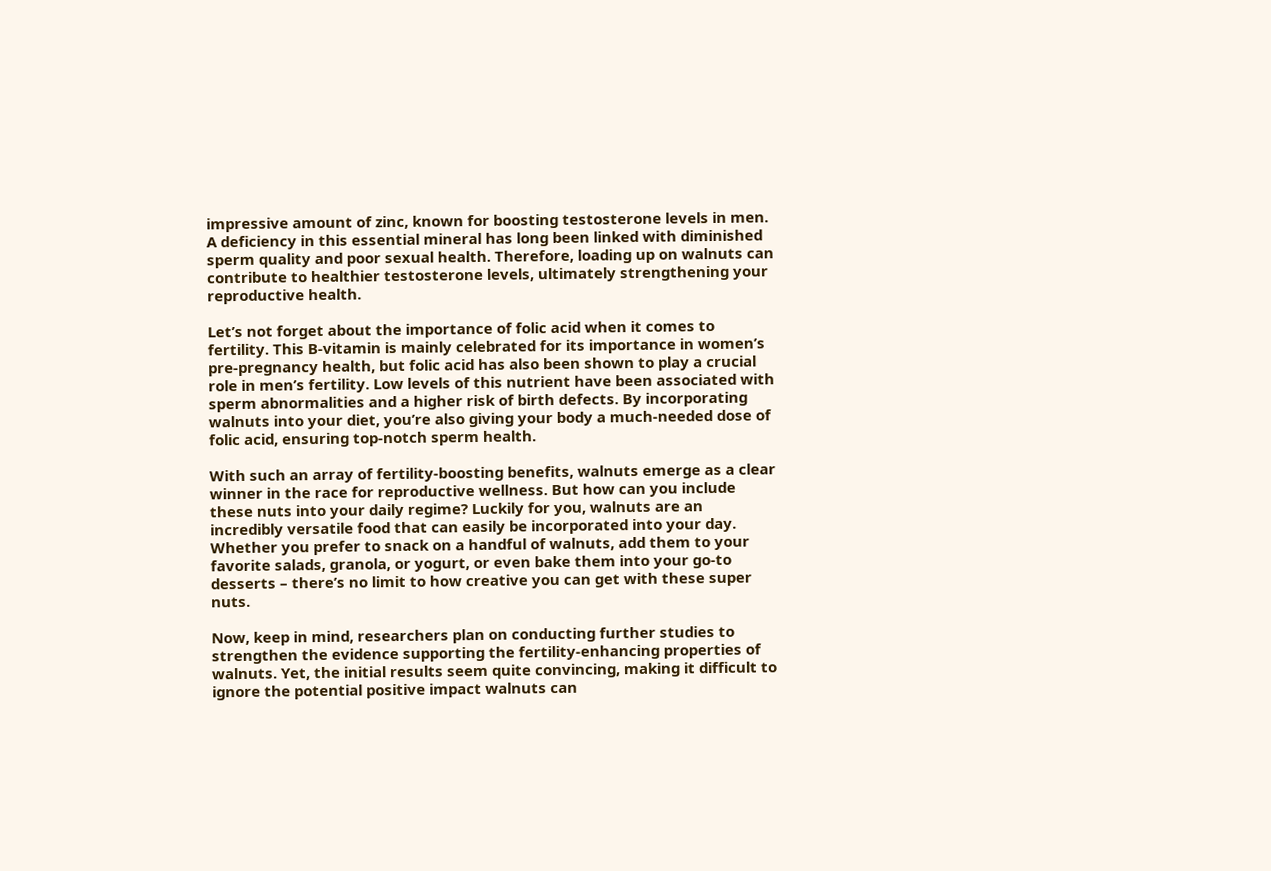impressive amount of zinc, known for boosting testosterone levels in men. A deficiency in this essential mineral has long been linked with diminished sperm quality and poor sexual health. Therefore, loading up on walnuts can contribute to healthier testosterone levels, ultimately strengthening your reproductive health.

Let’s not forget about the importance of folic acid when it comes to fertility. This B-vitamin is mainly celebrated for its importance in women’s pre-pregnancy health, but folic acid has also been shown to play a crucial role in men’s fertility. Low levels of this nutrient have been associated with sperm abnormalities and a higher risk of birth defects. By incorporating walnuts into your diet, you’re also giving your body a much-needed dose of folic acid, ensuring top-notch sperm health.

With such an array of fertility-boosting benefits, walnuts emerge as a clear winner in the race for reproductive wellness. But how can you include these nuts into your daily regime? Luckily for you, walnuts are an incredibly versatile food that can easily be incorporated into your day. Whether you prefer to snack on a handful of walnuts, add them to your favorite salads, granola, or yogurt, or even bake them into your go-to desserts – there’s no limit to how creative you can get with these super nuts.

Now, keep in mind, researchers plan on conducting further studies to strengthen the evidence supporting the fertility-enhancing properties of walnuts. Yet, the initial results seem quite convincing, making it difficult to ignore the potential positive impact walnuts can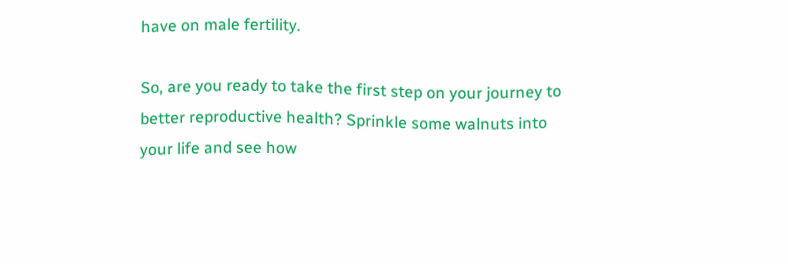have on male fertility.

So, are you ready to take the first step on your journey to better reproductive health? Sprinkle some walnuts into your life and see how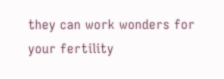they can work wonders for your fertility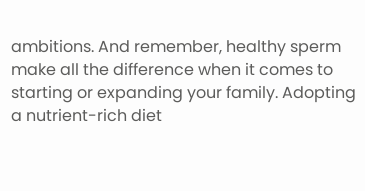ambitions. And remember, healthy sperm make all the difference when it comes to starting or expanding your family. Adopting a nutrient-rich diet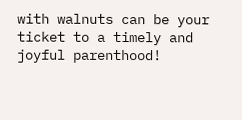with walnuts can be your ticket to a timely and joyful parenthood!